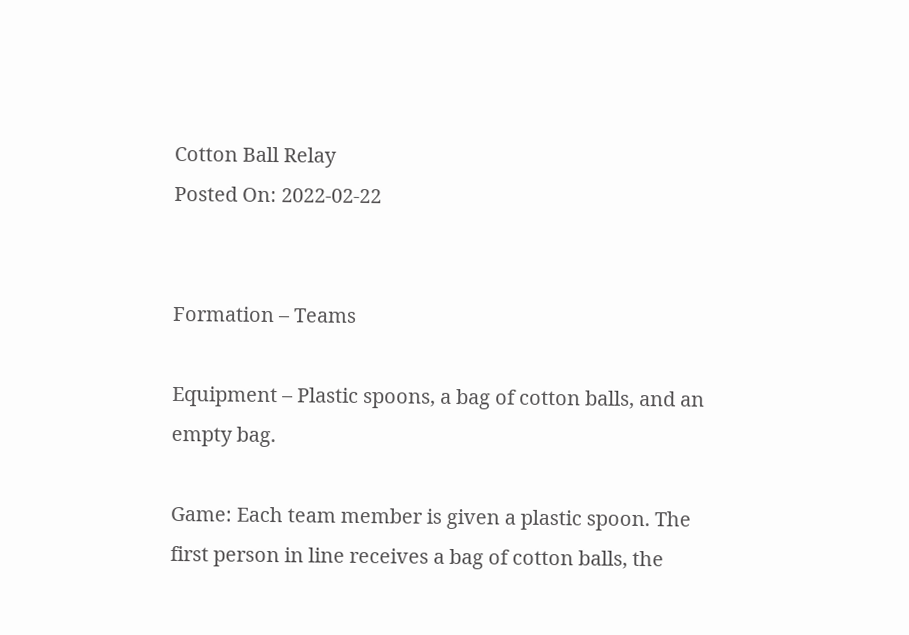Cotton Ball Relay
Posted On: 2022-02-22


Formation – Teams

Equipment – Plastic spoons, a bag of cotton balls, and an empty bag.

Game: Each team member is given a plastic spoon. The first person in line receives a bag of cotton balls, the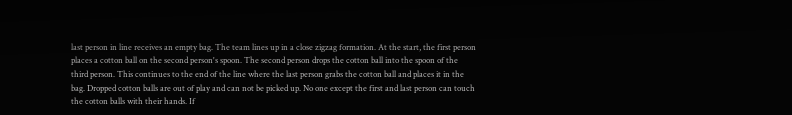last person in line receives an empty bag. The team lines up in a close zigzag formation. At the start, the first person places a cotton ball on the second person's spoon. The second person drops the cotton ball into the spoon of the third person. This continues to the end of the line where the last person grabs the cotton ball and places it in the bag. Dropped cotton balls are out of play and can not be picked up. No one except the first and last person can touch the cotton balls with their hands. If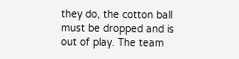they do, the cotton ball must be dropped and is out of play. The team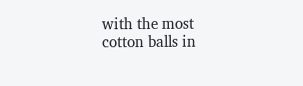with the most cotton balls in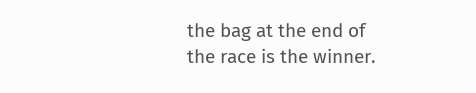the bag at the end of the race is the winner.